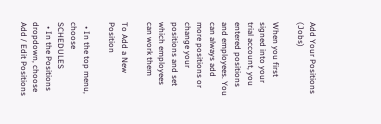Add Your Positions (Jobs)

When you first signed into your trial account, you entered positions and employees. You can always add more positions or change your positions and set which employees can work them

To Add a New Position

  • In the top menu, choose SCHEDULES
  • In the Positions dropdown, choose Add / Edit Positions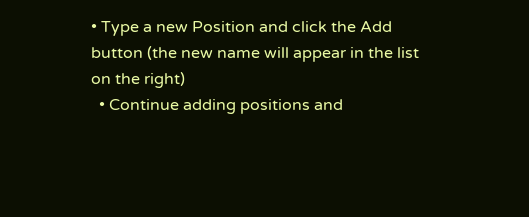• Type a new Position and click the Add button (the new name will appear in the list on the right)
  • Continue adding positions and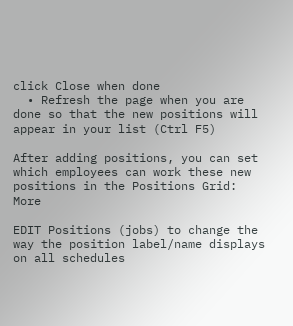click Close when done
  • Refresh the page when you are done so that the new positions will appear in your list (Ctrl F5)

After adding positions, you can set which employees can work these new positions in the Positions Grid: More

EDIT Positions (jobs) to change the way the position label/name displays on all schedules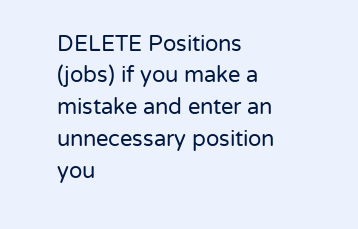DELETE Positions (jobs) if you make a mistake and enter an unnecessary position you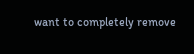want to completely remove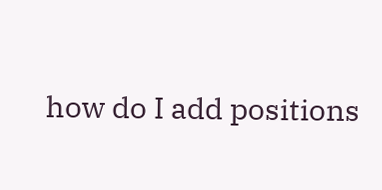how do I add positions